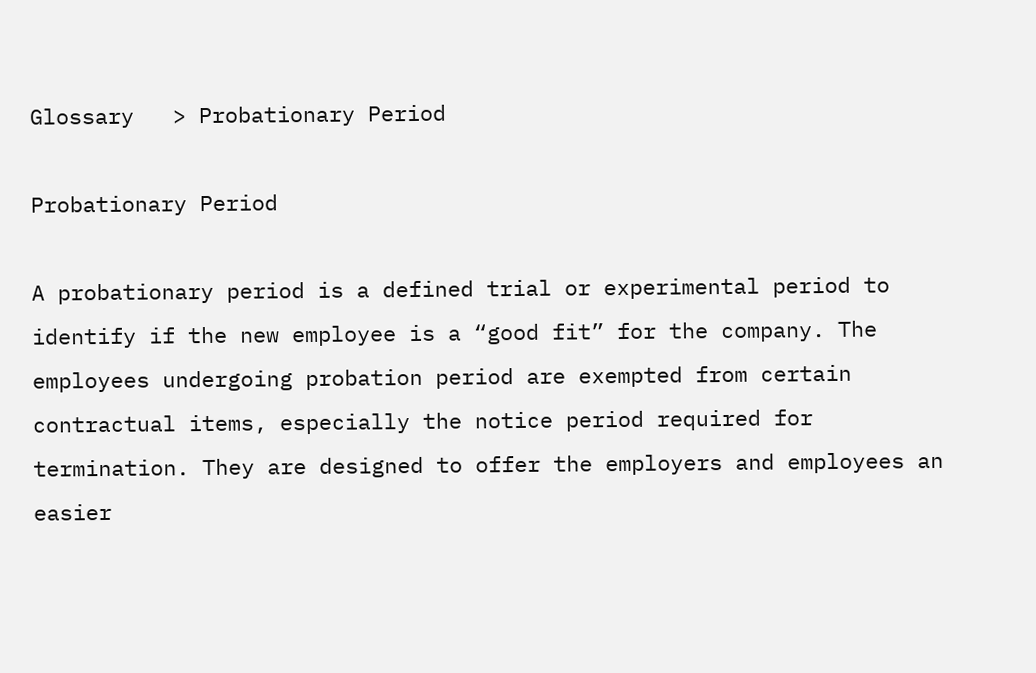Glossary   > Probationary Period

Probationary Period

A probationary period is a defined trial or experimental period to identify if the new employee is a “good fit” for the company. The employees undergoing probation period are exempted from certain contractual items, especially the notice period required for termination. They are designed to offer the employers and employees an easier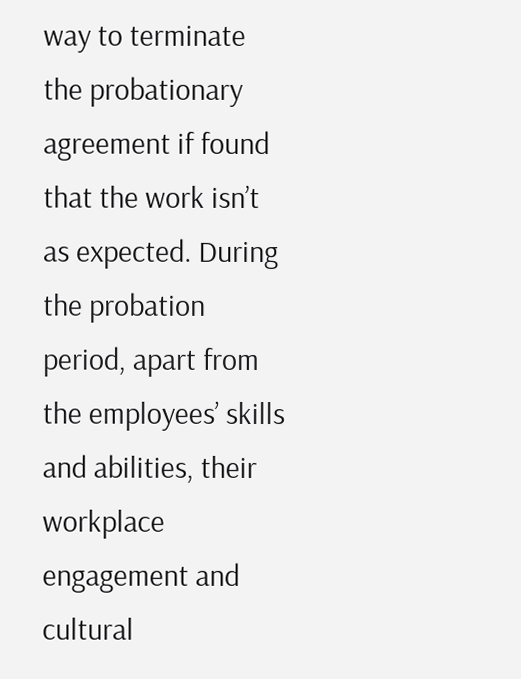way to terminate the probationary agreement if found that the work isn’t as expected. During the probation period, apart from the employees’ skills and abilities, their workplace engagement and cultural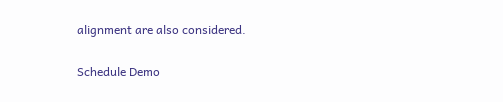alignment are also considered.

Schedule Demo